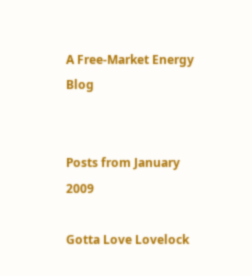A Free-Market Energy Blog


Posts from January 2009

Gotta Love Lovelock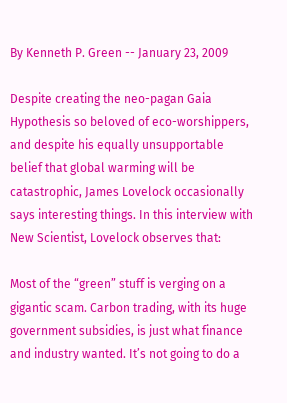By Kenneth P. Green -- January 23, 2009

Despite creating the neo-pagan Gaia Hypothesis so beloved of eco-worshippers, and despite his equally unsupportable belief that global warming will be catastrophic, James Lovelock occasionally says interesting things. In this interview with New Scientist, Lovelock observes that:

Most of the “green” stuff is verging on a gigantic scam. Carbon trading, with its huge government subsidies, is just what finance and industry wanted. It’s not going to do a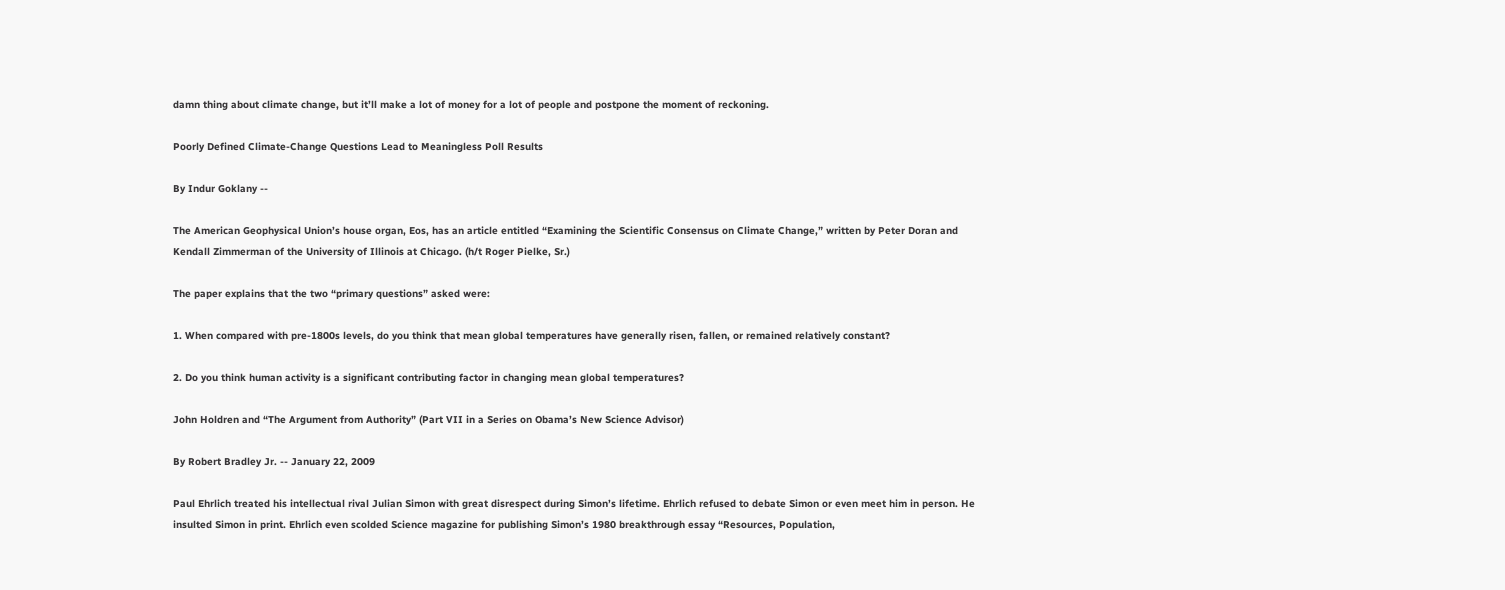damn thing about climate change, but it’ll make a lot of money for a lot of people and postpone the moment of reckoning.

Poorly Defined Climate-Change Questions Lead to Meaningless Poll Results

By Indur Goklany --

The American Geophysical Union’s house organ, Eos, has an article entitled “Examining the Scientific Consensus on Climate Change,” written by Peter Doran and Kendall Zimmerman of the University of Illinois at Chicago. (h/t Roger Pielke, Sr.)

The paper explains that the two “primary questions” asked were:

1. When compared with pre-1800s levels, do you think that mean global temperatures have generally risen, fallen, or remained relatively constant?

2. Do you think human activity is a significant contributing factor in changing mean global temperatures?

John Holdren and “The Argument from Authority” (Part VII in a Series on Obama’s New Science Advisor)

By Robert Bradley Jr. -- January 22, 2009

Paul Ehrlich treated his intellectual rival Julian Simon with great disrespect during Simon’s lifetime. Ehrlich refused to debate Simon or even meet him in person. He insulted Simon in print. Ehrlich even scolded Science magazine for publishing Simon’s 1980 breakthrough essay “Resources, Population,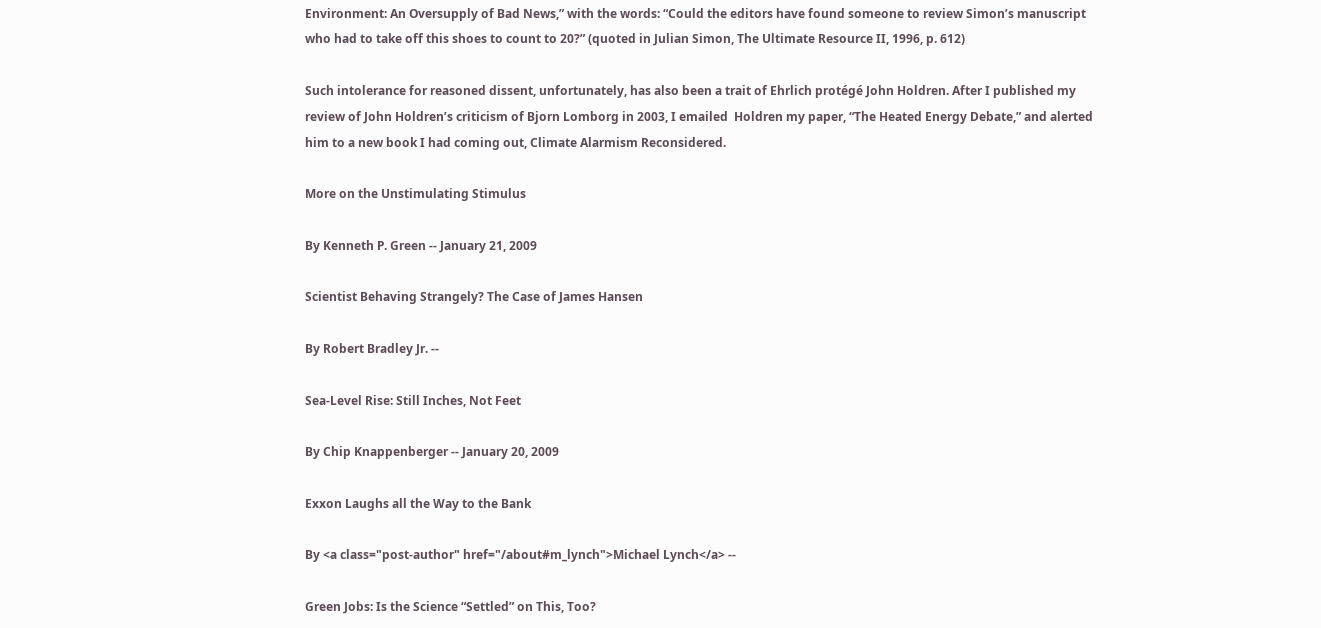Environment: An Oversupply of Bad News,” with the words: “Could the editors have found someone to review Simon’s manuscript who had to take off this shoes to count to 20?” (quoted in Julian Simon, The Ultimate Resource II, 1996, p. 612)

Such intolerance for reasoned dissent, unfortunately, has also been a trait of Ehrlich protégé John Holdren. After I published my review of John Holdren’s criticism of Bjorn Lomborg in 2003, I emailed  Holdren my paper, “The Heated Energy Debate,” and alerted him to a new book I had coming out, Climate Alarmism Reconsidered.

More on the Unstimulating Stimulus

By Kenneth P. Green -- January 21, 2009

Scientist Behaving Strangely? The Case of James Hansen

By Robert Bradley Jr. --

Sea-Level Rise: Still Inches, Not Feet

By Chip Knappenberger -- January 20, 2009

Exxon Laughs all the Way to the Bank

By <a class="post-author" href="/about#m_lynch">Michael Lynch</a> --

Green Jobs: Is the Science “Settled” on This, Too?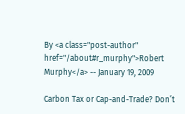By <a class="post-author" href="/about#r_murphy">Robert Murphy</a> -- January 19, 2009

Carbon Tax or Cap-and-Trade? Don’t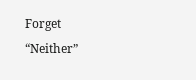Forget “Neither”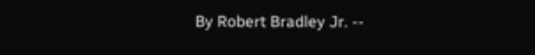By Robert Bradley Jr. --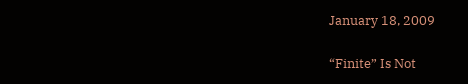January 18, 2009

“Finite” Is Not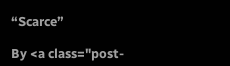“Scarce”

By <a class="post-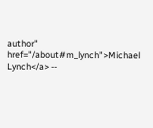author" href="/about#m_lynch">Michael Lynch</a> --